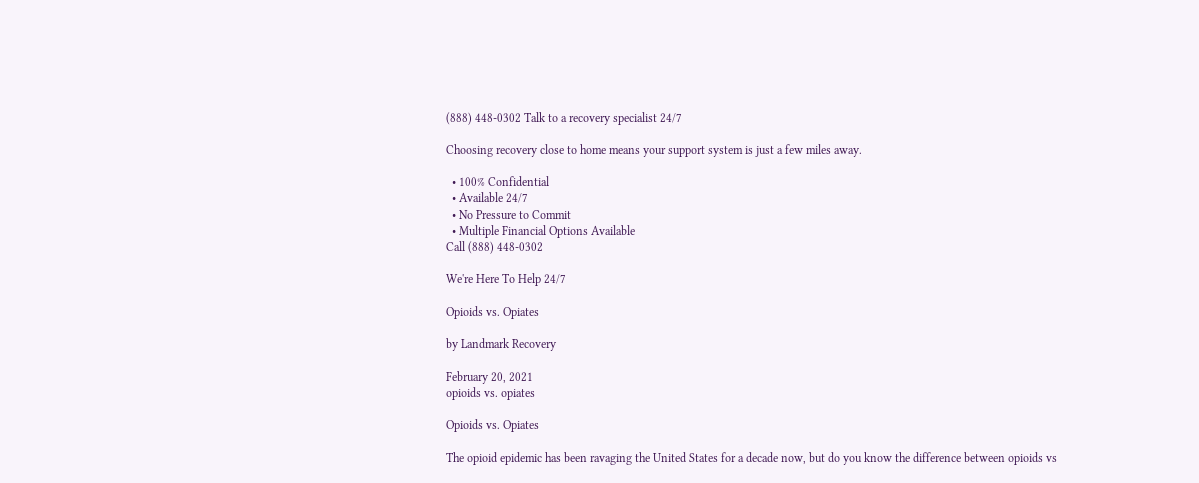(888) 448-0302 Talk to a recovery specialist 24/7

Choosing recovery close to home means your support system is just a few miles away.

  • 100% Confidential
  • Available 24/7
  • No Pressure to Commit
  • Multiple Financial Options Available
Call (888) 448-0302

We're Here To Help 24/7

Opioids vs. Opiates

by Landmark Recovery

February 20, 2021
opioids vs. opiates

Opioids vs. Opiates

The opioid epidemic has been ravaging the United States for a decade now, but do you know the difference between opioids vs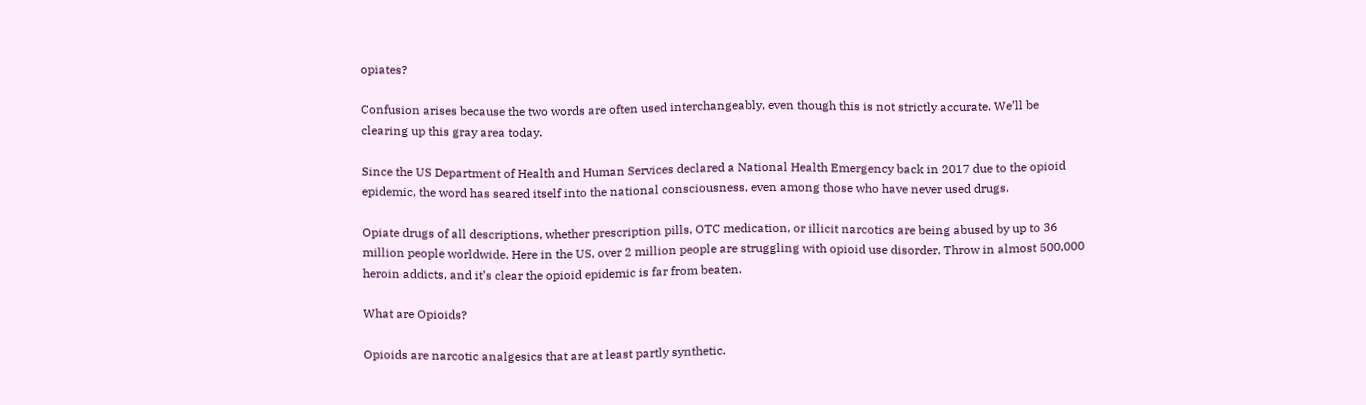opiates?

Confusion arises because the two words are often used interchangeably, even though this is not strictly accurate. We’ll be clearing up this gray area today.

Since the US Department of Health and Human Services declared a National Health Emergency back in 2017 due to the opioid epidemic, the word has seared itself into the national consciousness, even among those who have never used drugs.

Opiate drugs of all descriptions, whether prescription pills, OTC medication, or illicit narcotics are being abused by up to 36 million people worldwide. Here in the US, over 2 million people are struggling with opioid use disorder. Throw in almost 500,000 heroin addicts, and it’s clear the opioid epidemic is far from beaten.

What are Opioids?

Opioids are narcotic analgesics that are at least partly synthetic.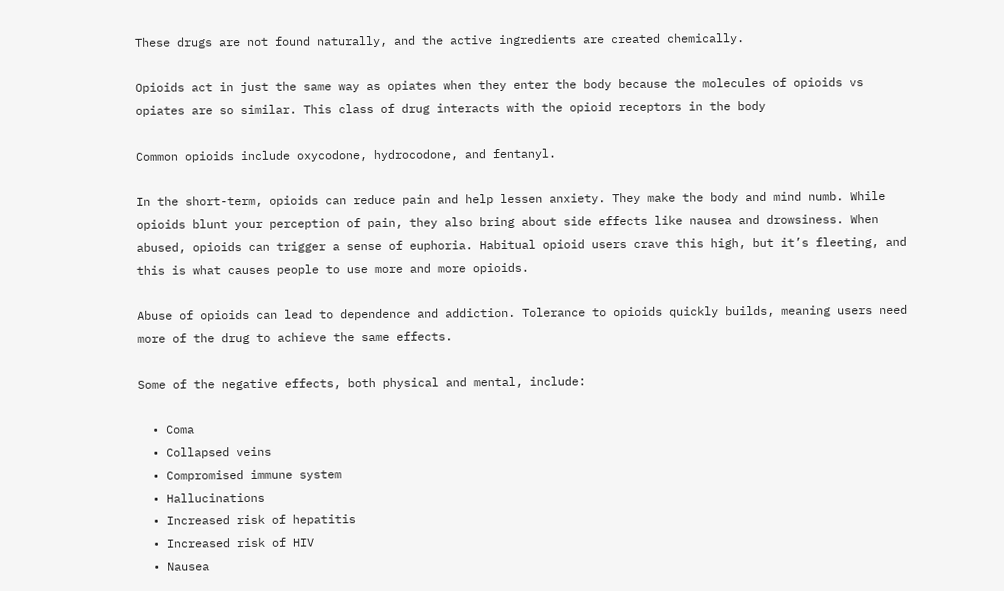These drugs are not found naturally, and the active ingredients are created chemically.

Opioids act in just the same way as opiates when they enter the body because the molecules of opioids vs opiates are so similar. This class of drug interacts with the opioid receptors in the body

Common opioids include oxycodone, hydrocodone, and fentanyl.

In the short-term, opioids can reduce pain and help lessen anxiety. They make the body and mind numb. While opioids blunt your perception of pain, they also bring about side effects like nausea and drowsiness. When abused, opioids can trigger a sense of euphoria. Habitual opioid users crave this high, but it’s fleeting, and this is what causes people to use more and more opioids.

Abuse of opioids can lead to dependence and addiction. Tolerance to opioids quickly builds, meaning users need more of the drug to achieve the same effects.

Some of the negative effects, both physical and mental, include:

  • Coma
  • Collapsed veins
  • Compromised immune system
  • Hallucinations
  • Increased risk of hepatitis
  • Increased risk of HIV
  • Nausea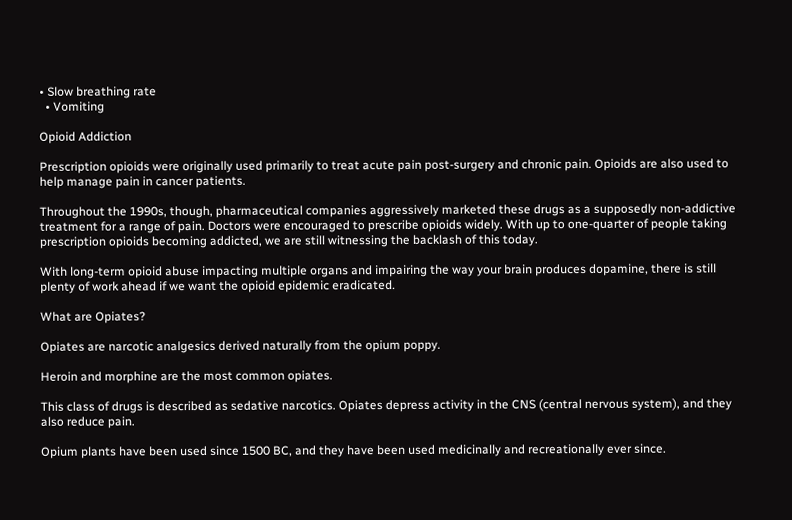• Slow breathing rate
  • Vomiting

Opioid Addiction

Prescription opioids were originally used primarily to treat acute pain post-surgery and chronic pain. Opioids are also used to help manage pain in cancer patients.

Throughout the 1990s, though, pharmaceutical companies aggressively marketed these drugs as a supposedly non-addictive treatment for a range of pain. Doctors were encouraged to prescribe opioids widely. With up to one-quarter of people taking prescription opioids becoming addicted, we are still witnessing the backlash of this today.

With long-term opioid abuse impacting multiple organs and impairing the way your brain produces dopamine, there is still plenty of work ahead if we want the opioid epidemic eradicated.

What are Opiates?

Opiates are narcotic analgesics derived naturally from the opium poppy.

Heroin and morphine are the most common opiates.

This class of drugs is described as sedative narcotics. Opiates depress activity in the CNS (central nervous system), and they also reduce pain.

Opium plants have been used since 1500 BC, and they have been used medicinally and recreationally ever since.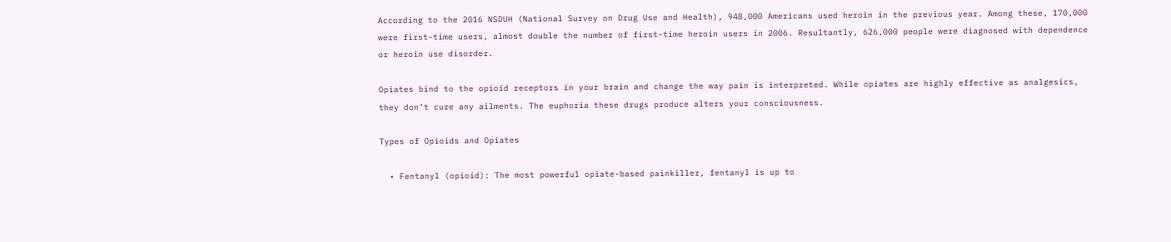According to the 2016 NSDUH (National Survey on Drug Use and Health), 948,000 Americans used heroin in the previous year. Among these, 170,000 were first-time users, almost double the number of first-time heroin users in 2006. Resultantly, 626,000 people were diagnosed with dependence or heroin use disorder.

Opiates bind to the opioid receptors in your brain and change the way pain is interpreted. While opiates are highly effective as analgesics, they don’t cure any ailments. The euphoria these drugs produce alters your consciousness.

Types of Opioids and Opiates

  • Fentanyl (opioid): The most powerful opiate-based painkiller, fentanyl is up to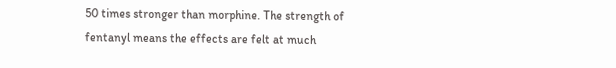50 times stronger than morphine. The strength of fentanyl means the effects are felt at much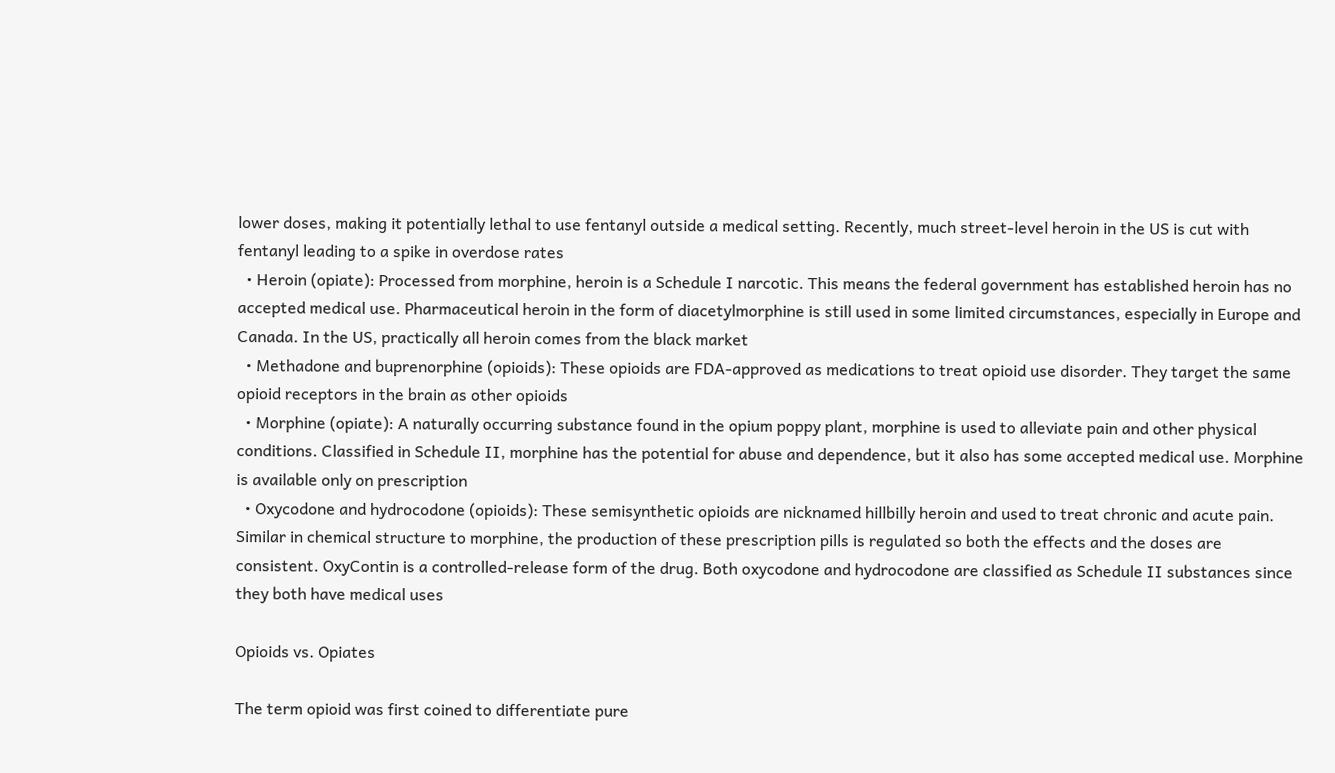lower doses, making it potentially lethal to use fentanyl outside a medical setting. Recently, much street-level heroin in the US is cut with fentanyl leading to a spike in overdose rates
  • Heroin (opiate): Processed from morphine, heroin is a Schedule I narcotic. This means the federal government has established heroin has no accepted medical use. Pharmaceutical heroin in the form of diacetylmorphine is still used in some limited circumstances, especially in Europe and Canada. In the US, practically all heroin comes from the black market
  • Methadone and buprenorphine (opioids): These opioids are FDA-approved as medications to treat opioid use disorder. They target the same opioid receptors in the brain as other opioids
  • Morphine (opiate): A naturally occurring substance found in the opium poppy plant, morphine is used to alleviate pain and other physical conditions. Classified in Schedule II, morphine has the potential for abuse and dependence, but it also has some accepted medical use. Morphine is available only on prescription
  • Oxycodone and hydrocodone (opioids): These semisynthetic opioids are nicknamed hillbilly heroin and used to treat chronic and acute pain. Similar in chemical structure to morphine, the production of these prescription pills is regulated so both the effects and the doses are consistent. OxyContin is a controlled-release form of the drug. Both oxycodone and hydrocodone are classified as Schedule II substances since they both have medical uses

Opioids vs. Opiates

The term opioid was first coined to differentiate pure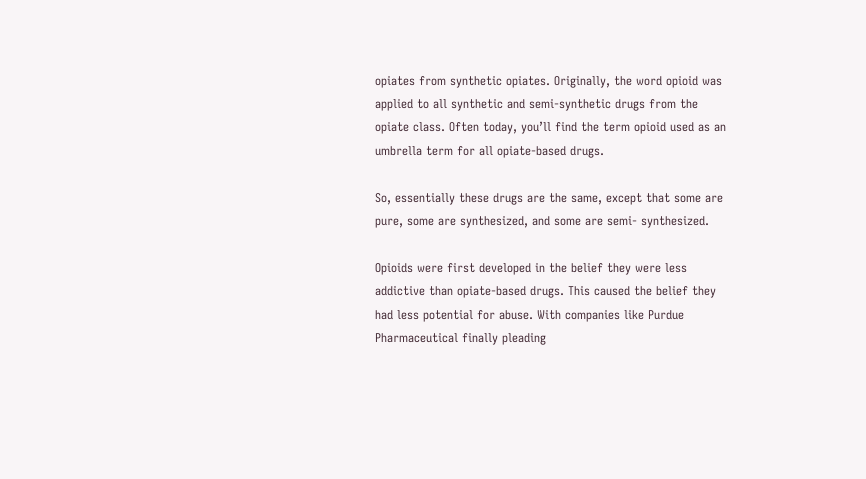opiates from synthetic opiates. Originally, the word opioid was applied to all synthetic and semi-synthetic drugs from the opiate class. Often today, you’ll find the term opioid used as an umbrella term for all opiate-based drugs.

So, essentially these drugs are the same, except that some are pure, some are synthesized, and some are semi- synthesized.

Opioids were first developed in the belief they were less addictive than opiate-based drugs. This caused the belief they had less potential for abuse. With companies like Purdue Pharmaceutical finally pleading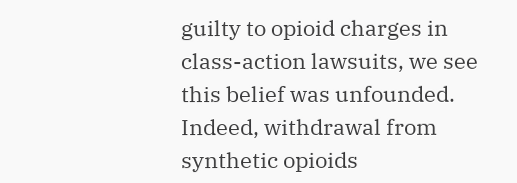guilty to opioid charges in class-action lawsuits, we see this belief was unfounded. Indeed, withdrawal from synthetic opioids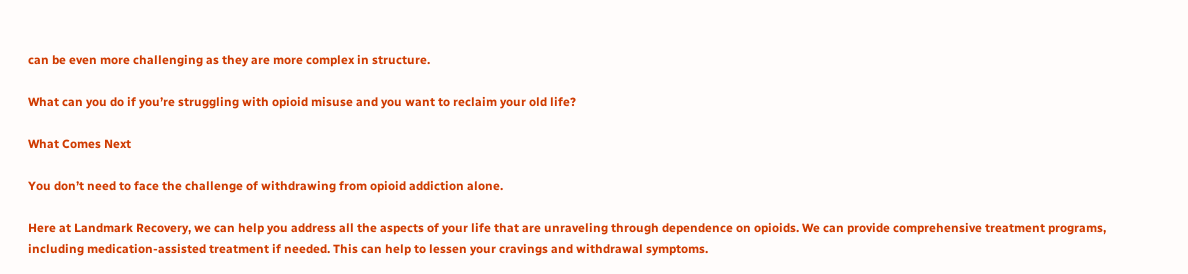can be even more challenging as they are more complex in structure.

What can you do if you’re struggling with opioid misuse and you want to reclaim your old life?

What Comes Next

You don’t need to face the challenge of withdrawing from opioid addiction alone.

Here at Landmark Recovery, we can help you address all the aspects of your life that are unraveling through dependence on opioids. We can provide comprehensive treatment programs, including medication-assisted treatment if needed. This can help to lessen your cravings and withdrawal symptoms.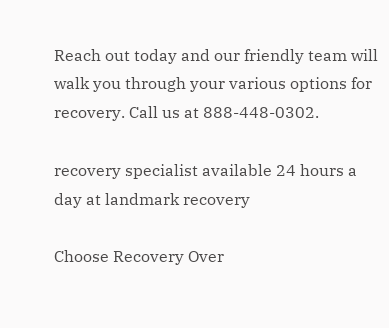Reach out today and our friendly team will walk you through your various options for recovery. Call us at 888-448-0302.

recovery specialist available 24 hours a day at landmark recovery

Choose Recovery Over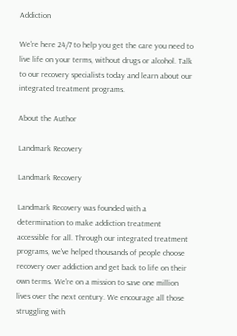Addiction

We're here 24/7 to help you get the care you need to live life on your terms, without drugs or alcohol. Talk to our recovery specialists today and learn about our integrated treatment programs.

About the Author

Landmark Recovery

Landmark Recovery

Landmark Recovery was founded with a determination to make addiction treatment accessible for all. Through our integrated treatment programs, we've helped thousands of people choose recovery over addiction and get back to life on their own terms. We're on a mission to save one million lives over the next century. We encourage all those struggling with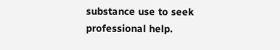substance use to seek professional help.